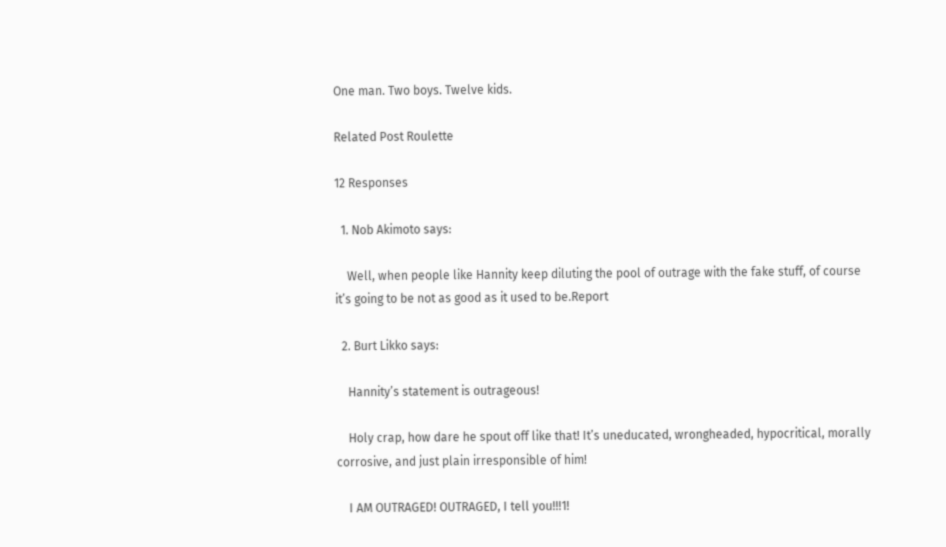One man. Two boys. Twelve kids.

Related Post Roulette

12 Responses

  1. Nob Akimoto says:

    Well, when people like Hannity keep diluting the pool of outrage with the fake stuff, of course it’s going to be not as good as it used to be.Report

  2. Burt Likko says:

    Hannity’s statement is outrageous!

    Holy crap, how dare he spout off like that! It’s uneducated, wrongheaded, hypocritical, morally corrosive, and just plain irresponsible of him!

    I AM OUTRAGED! OUTRAGED, I tell you!!!1!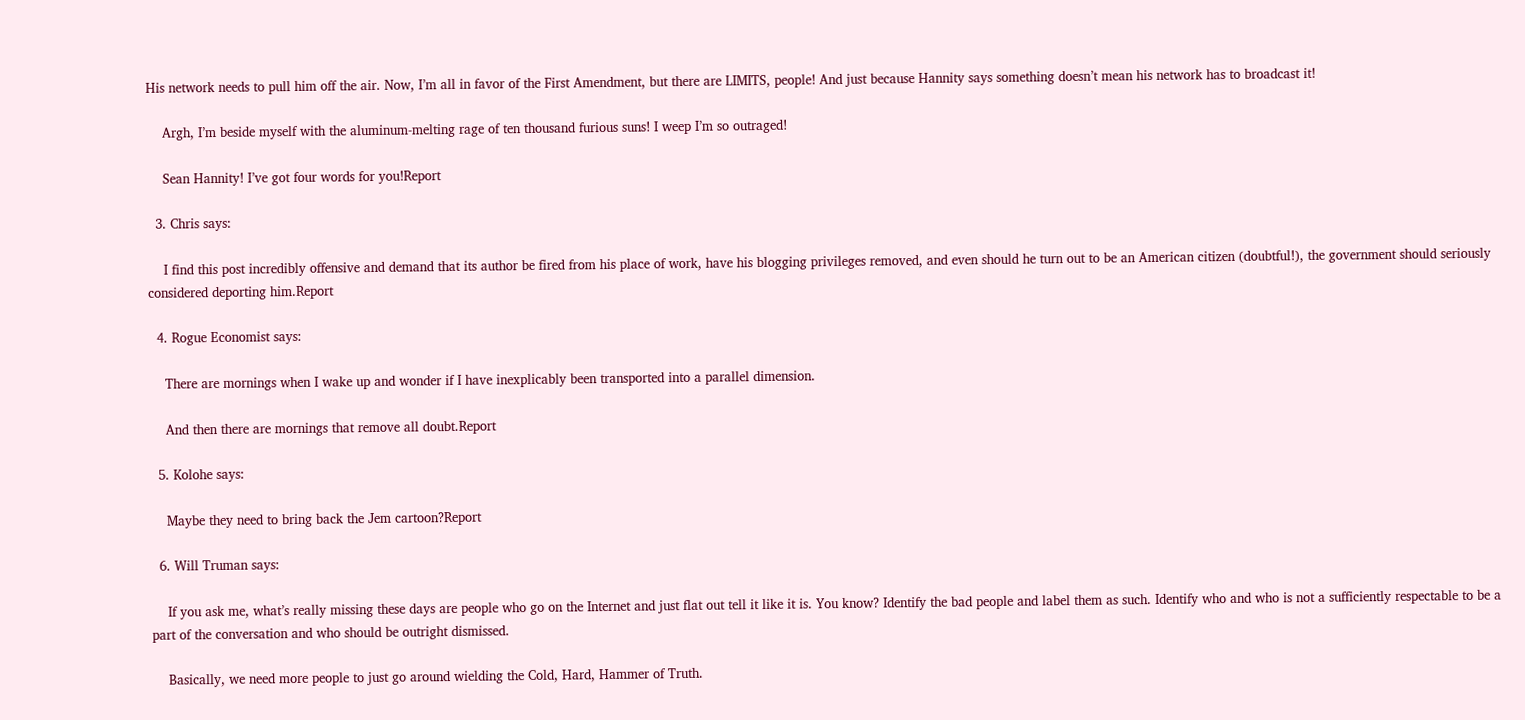His network needs to pull him off the air. Now, I’m all in favor of the First Amendment, but there are LIMITS, people! And just because Hannity says something doesn’t mean his network has to broadcast it!

    Argh, I’m beside myself with the aluminum-melting rage of ten thousand furious suns! I weep I’m so outraged!

    Sean Hannity! I’ve got four words for you!Report

  3. Chris says:

    I find this post incredibly offensive and demand that its author be fired from his place of work, have his blogging privileges removed, and even should he turn out to be an American citizen (doubtful!), the government should seriously considered deporting him.Report

  4. Rogue Economist says:

    There are mornings when I wake up and wonder if I have inexplicably been transported into a parallel dimension.

    And then there are mornings that remove all doubt.Report

  5. Kolohe says:

    Maybe they need to bring back the Jem cartoon?Report

  6. Will Truman says:

    If you ask me, what’s really missing these days are people who go on the Internet and just flat out tell it like it is. You know? Identify the bad people and label them as such. Identify who and who is not a sufficiently respectable to be a part of the conversation and who should be outright dismissed.

    Basically, we need more people to just go around wielding the Cold, Hard, Hammer of Truth.